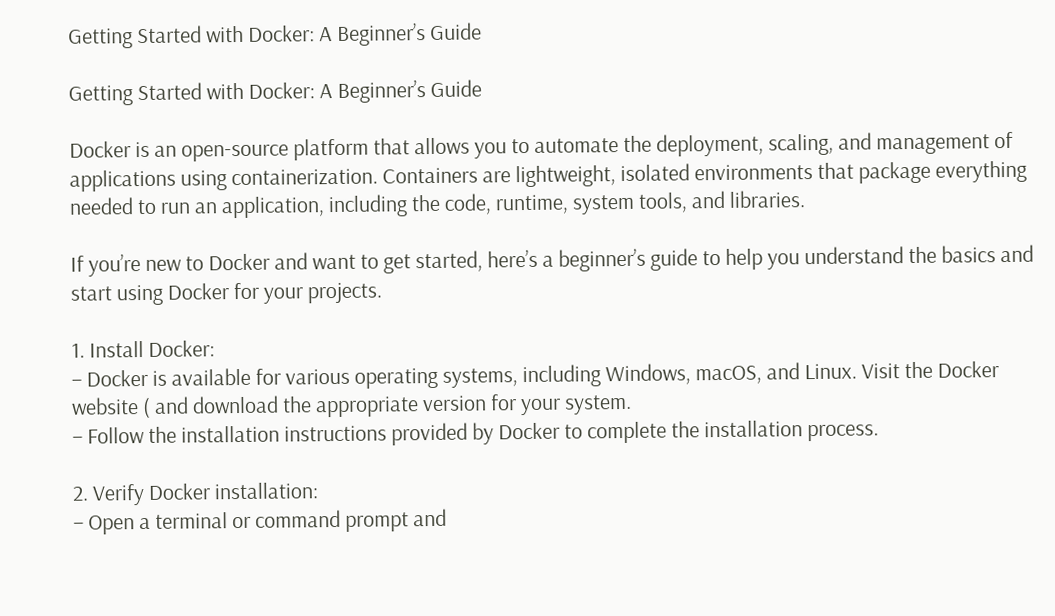Getting Started with Docker: A Beginner’s Guide

Getting Started with Docker: A Beginner’s Guide

Docker is an open-source platform that allows you to automate the deployment, scaling, and management of applications using containerization. Containers are lightweight, isolated environments that package everything needed to run an application, including the code, runtime, system tools, and libraries.

If you’re new to Docker and want to get started, here’s a beginner’s guide to help you understand the basics and start using Docker for your projects.

1. Install Docker:
– Docker is available for various operating systems, including Windows, macOS, and Linux. Visit the Docker website ( and download the appropriate version for your system.
– Follow the installation instructions provided by Docker to complete the installation process.

2. Verify Docker installation:
– Open a terminal or command prompt and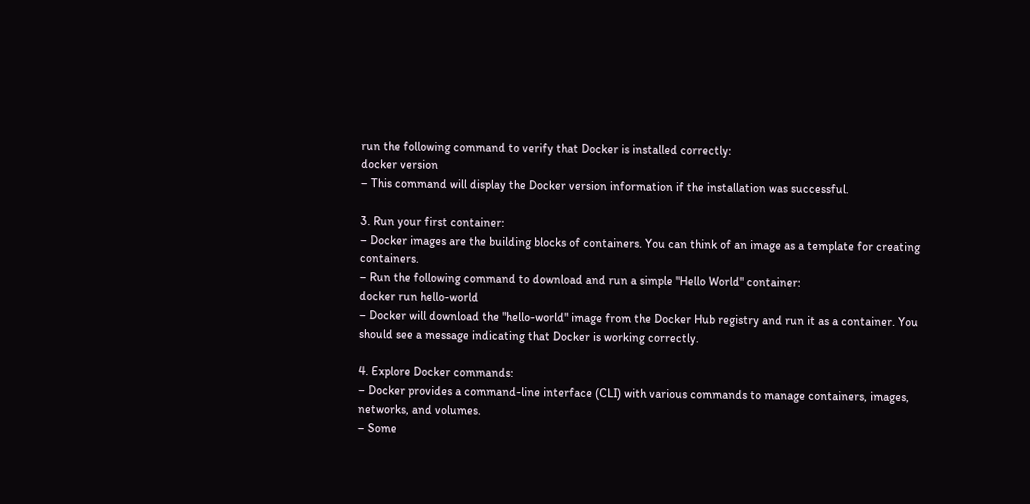run the following command to verify that Docker is installed correctly:
docker version
– This command will display the Docker version information if the installation was successful.

3. Run your first container:
– Docker images are the building blocks of containers. You can think of an image as a template for creating containers.
– Run the following command to download and run a simple "Hello World" container:
docker run hello-world
– Docker will download the "hello-world" image from the Docker Hub registry and run it as a container. You should see a message indicating that Docker is working correctly.

4. Explore Docker commands:
– Docker provides a command-line interface (CLI) with various commands to manage containers, images, networks, and volumes.
– Some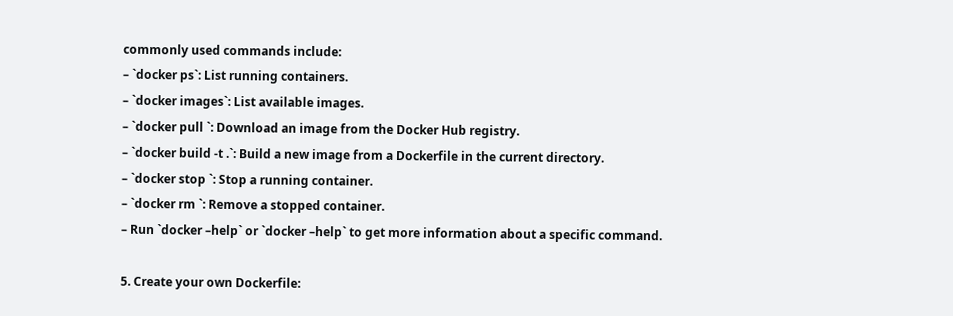commonly used commands include:
– `docker ps`: List running containers.
– `docker images`: List available images.
– `docker pull `: Download an image from the Docker Hub registry.
– `docker build -t .`: Build a new image from a Dockerfile in the current directory.
– `docker stop `: Stop a running container.
– `docker rm `: Remove a stopped container.
– Run `docker –help` or `docker –help` to get more information about a specific command.

5. Create your own Dockerfile: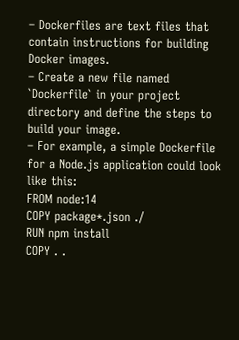– Dockerfiles are text files that contain instructions for building Docker images.
– Create a new file named `Dockerfile` in your project directory and define the steps to build your image.
– For example, a simple Dockerfile for a Node.js application could look like this:
FROM node:14
COPY package*.json ./
RUN npm install
COPY . .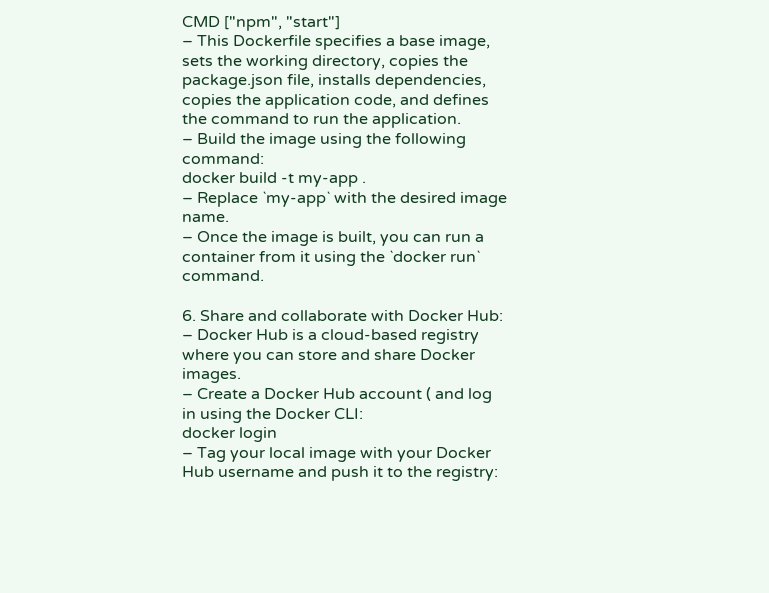CMD ["npm", "start"]
– This Dockerfile specifies a base image, sets the working directory, copies the package.json file, installs dependencies, copies the application code, and defines the command to run the application.
– Build the image using the following command:
docker build -t my-app .
– Replace `my-app` with the desired image name.
– Once the image is built, you can run a container from it using the `docker run` command.

6. Share and collaborate with Docker Hub:
– Docker Hub is a cloud-based registry where you can store and share Docker images.
– Create a Docker Hub account ( and log in using the Docker CLI:
docker login
– Tag your local image with your Docker Hub username and push it to the registry: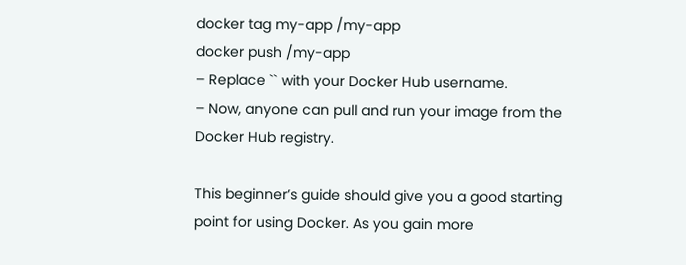docker tag my-app /my-app
docker push /my-app
– Replace `` with your Docker Hub username.
– Now, anyone can pull and run your image from the Docker Hub registry.

This beginner’s guide should give you a good starting point for using Docker. As you gain more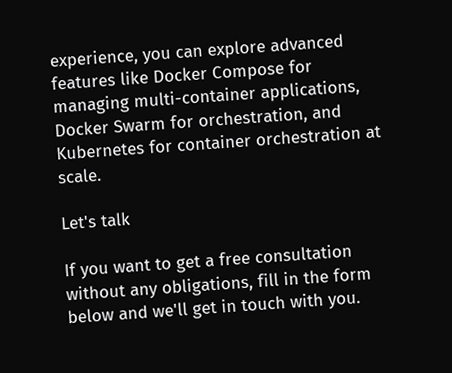experience, you can explore advanced features like Docker Compose for managing multi-container applications, Docker Swarm for orchestration, and Kubernetes for container orchestration at scale.

Let's talk

If you want to get a free consultation without any obligations, fill in the form below and we'll get in touch with you.